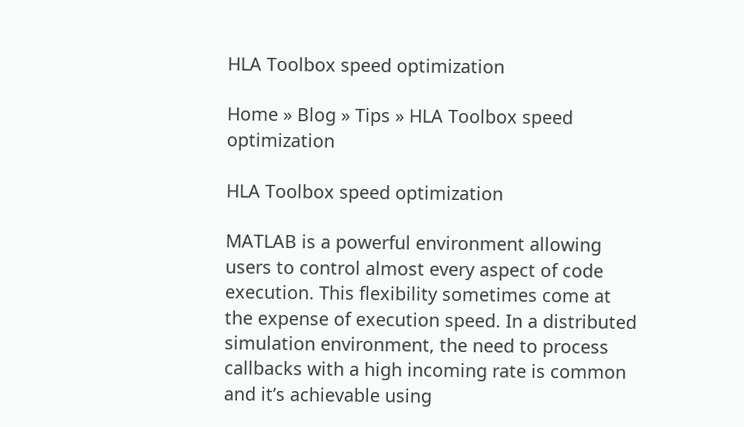HLA Toolbox speed optimization

Home » Blog » Tips » HLA Toolbox speed optimization

HLA Toolbox speed optimization

MATLAB is a powerful environment allowing users to control almost every aspect of code execution. This flexibility sometimes come at the expense of execution speed. In a distributed simulation environment, the need to process callbacks with a high incoming rate is common and it’s achievable using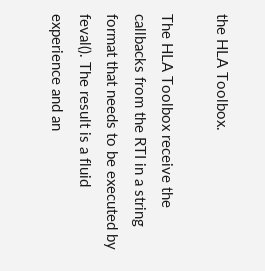the HLA Toolbox.

The HLA Toolbox receive the callbacks from the RTI in a string format that needs to be executed by feval(). The result is a fluid experience and an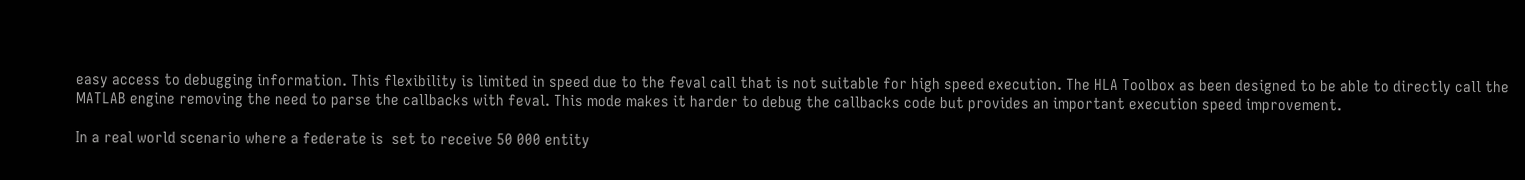easy access to debugging information. This flexibility is limited in speed due to the feval call that is not suitable for high speed execution. The HLA Toolbox as been designed to be able to directly call the MATLAB engine removing the need to parse the callbacks with feval. This mode makes it harder to debug the callbacks code but provides an important execution speed improvement.

In a real world scenario where a federate is  set to receive 50 000 entity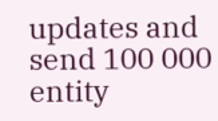updates and send 100 000 entity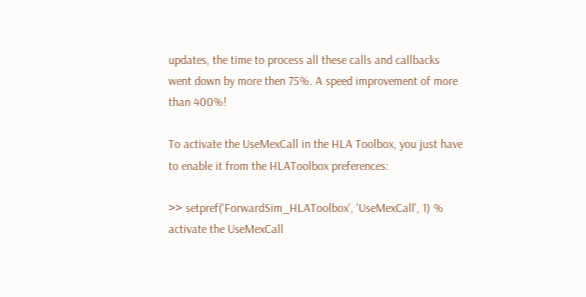updates, the time to process all these calls and callbacks went down by more then 75%. A speed improvement of more than 400%!

To activate the UseMexCall in the HLA Toolbox, you just have to enable it from the HLAToolbox preferences:

>> setpref('ForwardSim_HLAToolbox', 'UseMexCall', 1) % activate the UseMexCall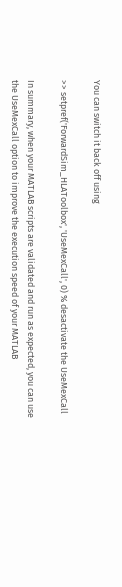You can switch it back off using

>> setpref('ForwardSim_HLAToolbox', 'UseMexCall', 0) % desactivate the UseMexCall

In summary, when your MATLAB scripts are validated and run as expected, you can use the UseMexCall option to improve the execution speed of your MATLAB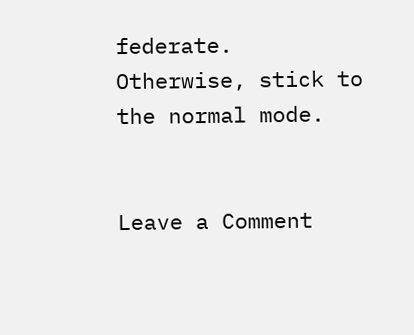federate. Otherwise, stick to the normal mode.


Leave a Comment